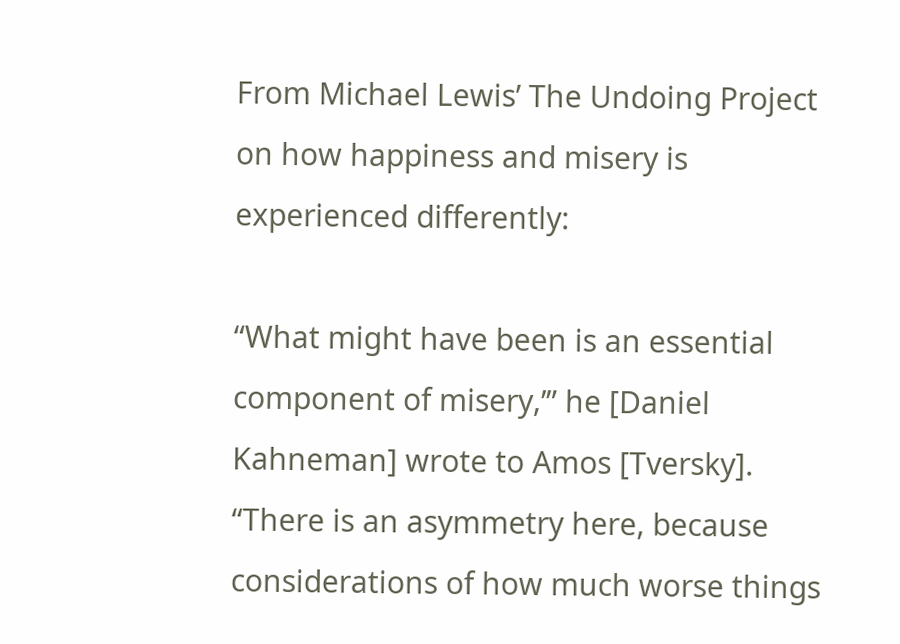From Michael Lewis’ The Undoing Project on how happiness and misery is experienced differently:

“What might have been is an essential component of misery,’” he [Daniel Kahneman] wrote to Amos [Tversky]. “There is an asymmetry here, because considerations of how much worse things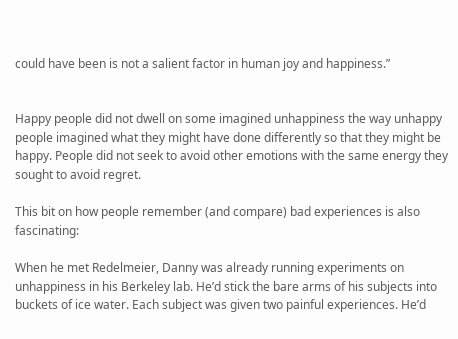could have been is not a salient factor in human joy and happiness.”


Happy people did not dwell on some imagined unhappiness the way unhappy people imagined what they might have done differently so that they might be happy. People did not seek to avoid other emotions with the same energy they sought to avoid regret.

This bit on how people remember (and compare) bad experiences is also fascinating:

When he met Redelmeier, Danny was already running experiments on unhappiness in his Berkeley lab. He’d stick the bare arms of his subjects into buckets of ice water. Each subject was given two painful experiences. He’d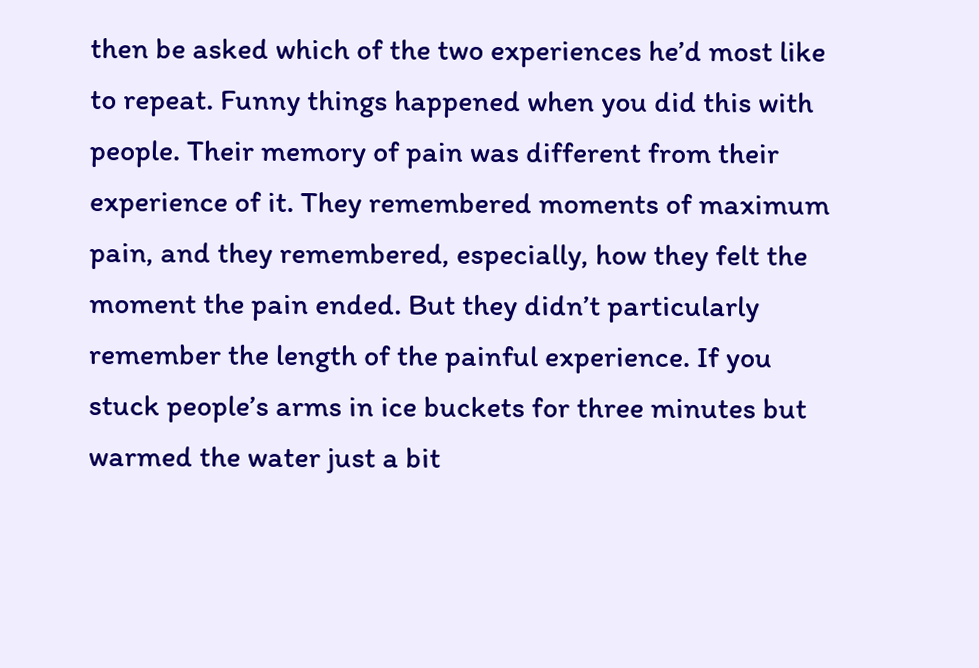then be asked which of the two experiences he’d most like to repeat. Funny things happened when you did this with people. Their memory of pain was different from their experience of it. They remembered moments of maximum pain, and they remembered, especially, how they felt the moment the pain ended. But they didn’t particularly remember the length of the painful experience. If you stuck people’s arms in ice buckets for three minutes but warmed the water just a bit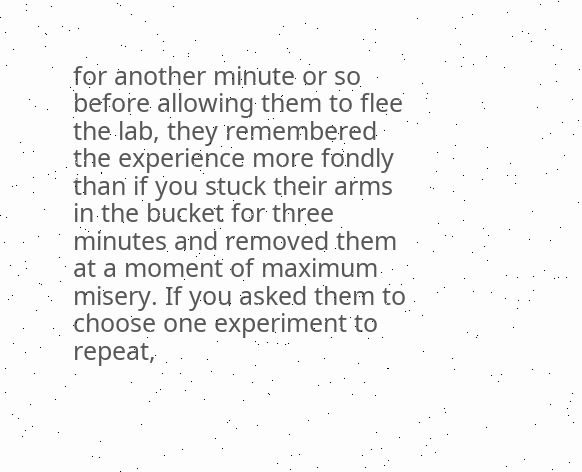for another minute or so before allowing them to flee the lab, they remembered the experience more fondly than if you stuck their arms in the bucket for three minutes and removed them at a moment of maximum misery. If you asked them to choose one experiment to repeat,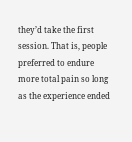they’d take the first session. That is, people preferred to endure more total pain so long as the experience ended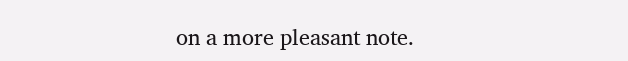on a more pleasant note.